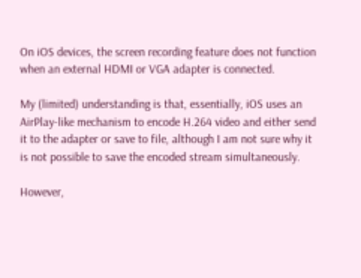On iOS devices, the screen recording feature does not function when an external HDMI or VGA adapter is connected.

My (limited) understanding is that, essentially, iOS uses an AirPlay-like mechanism to encode H.264 video and either send it to the adapter or save to file, although I am not sure why it is not possible to save the encoded stream simultaneously.

However,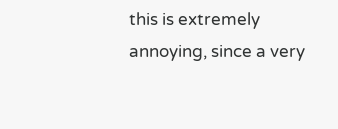this is extremely annoying, since a very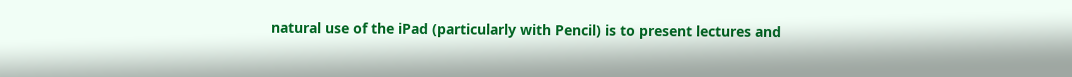natural use of the iPad (particularly with Pencil) is to present lectures and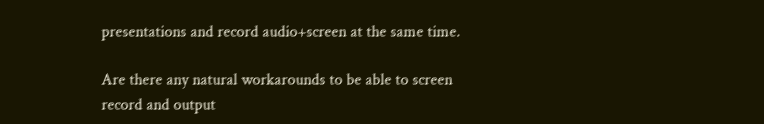presentations and record audio+screen at the same time.

Are there any natural workarounds to be able to screen record and output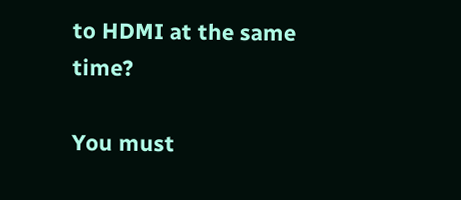to HDMI at the same time?

You must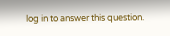log in to answer this question.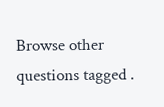Browse other questions tagged .